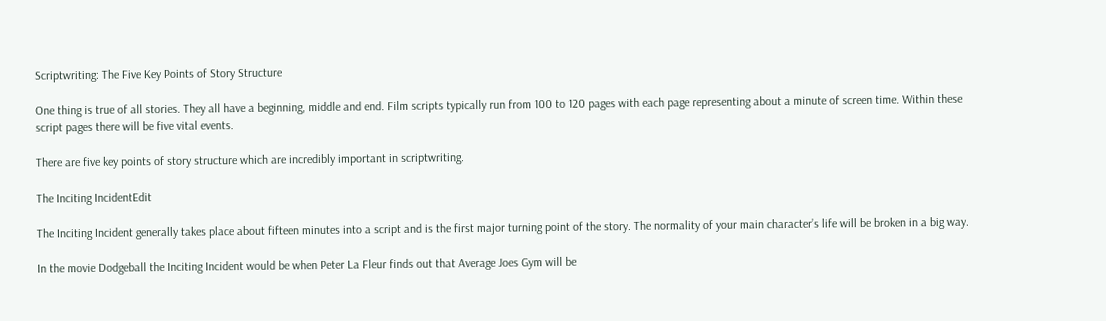Scriptwriting: The Five Key Points of Story Structure

One thing is true of all stories. They all have a beginning, middle and end. Film scripts typically run from 100 to 120 pages with each page representing about a minute of screen time. Within these script pages there will be five vital events.

There are five key points of story structure which are incredibly important in scriptwriting.

The Inciting IncidentEdit

The Inciting Incident generally takes place about fifteen minutes into a script and is the first major turning point of the story. The normality of your main character’s life will be broken in a big way.

In the movie Dodgeball the Inciting Incident would be when Peter La Fleur finds out that Average Joes Gym will be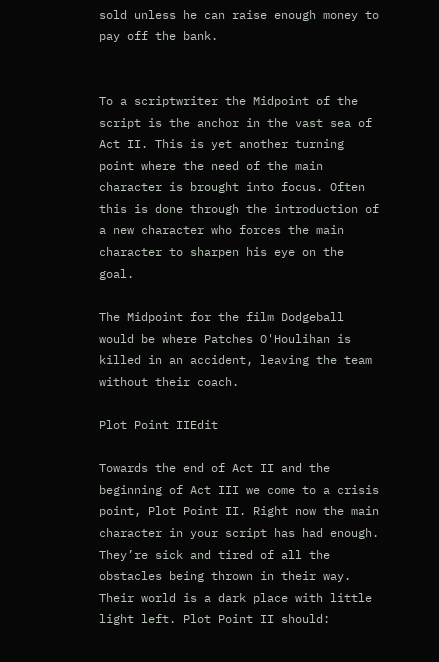sold unless he can raise enough money to pay off the bank.


To a scriptwriter the Midpoint of the script is the anchor in the vast sea of Act II. This is yet another turning point where the need of the main character is brought into focus. Often this is done through the introduction of a new character who forces the main character to sharpen his eye on the goal.

The Midpoint for the film Dodgeball would be where Patches O'Houlihan is killed in an accident, leaving the team without their coach.

Plot Point IIEdit

Towards the end of Act II and the beginning of Act III we come to a crisis point, Plot Point II. Right now the main character in your script has had enough. They’re sick and tired of all the obstacles being thrown in their way. Their world is a dark place with little light left. Plot Point II should: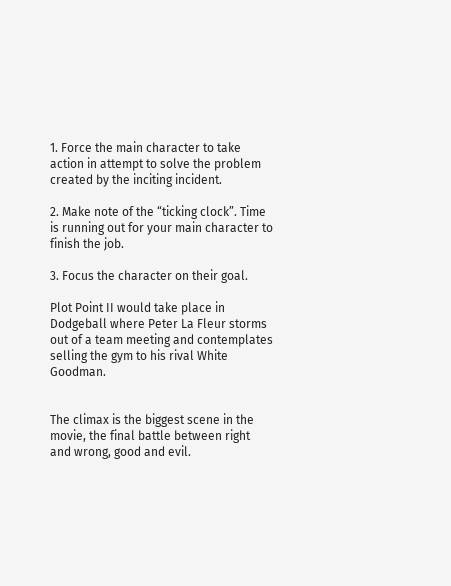1. Force the main character to take action in attempt to solve the problem created by the inciting incident.

2. Make note of the “ticking clock”. Time is running out for your main character to finish the job.

3. Focus the character on their goal.

Plot Point II would take place in Dodgeball where Peter La Fleur storms out of a team meeting and contemplates selling the gym to his rival White Goodman.


The climax is the biggest scene in the movie, the final battle between right and wrong, good and evil.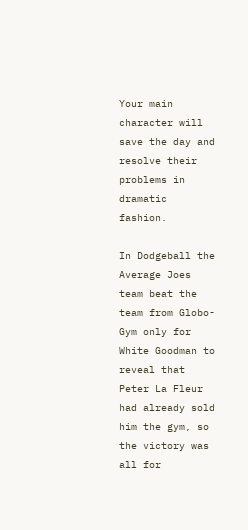Your main character will save the day and resolve their problems in dramatic fashion.

In Dodgeball the Average Joes team beat the team from Globo-Gym only for White Goodman to reveal that Peter La Fleur had already sold him the gym, so the victory was all for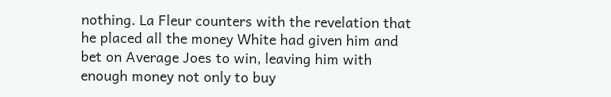nothing. La Fleur counters with the revelation that he placed all the money White had given him and bet on Average Joes to win, leaving him with enough money not only to buy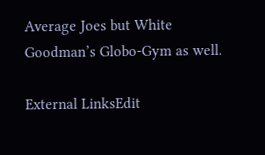Average Joes but White Goodman’s Globo-Gym as well.

External LinksEdit